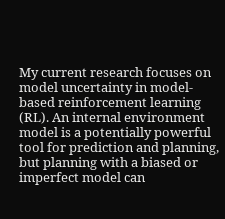My current research focuses on model uncertainty in model-based reinforcement learning (RL). An internal environment model is a potentially powerful tool for prediction and planning, but planning with a biased or imperfect model can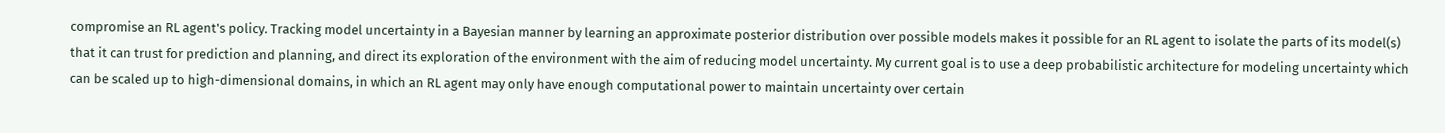compromise an RL agent's policy. Tracking model uncertainty in a Bayesian manner by learning an approximate posterior distribution over possible models makes it possible for an RL agent to isolate the parts of its model(s) that it can trust for prediction and planning, and direct its exploration of the environment with the aim of reducing model uncertainty. My current goal is to use a deep probabilistic architecture for modeling uncertainty which can be scaled up to high-dimensional domains, in which an RL agent may only have enough computational power to maintain uncertainty over certain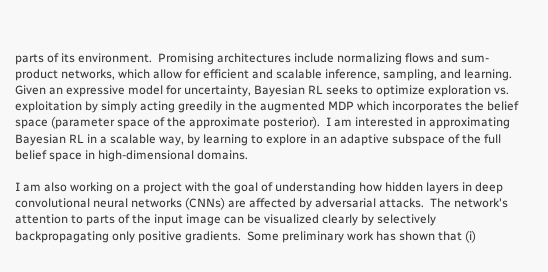parts of its environment.  Promising architectures include normalizing flows and sum-product networks, which allow for efficient and scalable inference, sampling, and learning.  Given an expressive model for uncertainty, Bayesian RL seeks to optimize exploration vs. exploitation by simply acting greedily in the augmented MDP which incorporates the belief space (parameter space of the approximate posterior).  I am interested in approximating Bayesian RL in a scalable way, by learning to explore in an adaptive subspace of the full belief space in high-dimensional domains.

I am also working on a project with the goal of understanding how hidden layers in deep convolutional neural networks (CNNs) are affected by adversarial attacks.  The network's attention to parts of the input image can be visualized clearly by selectively backpropagating only positive gradients.  Some preliminary work has shown that (i)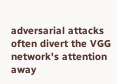adversarial attacks often divert the VGG network's attention away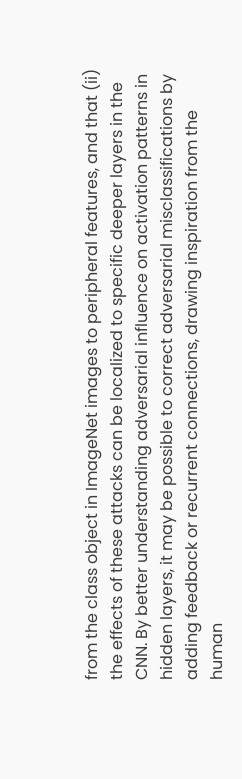from the class object in ImageNet images to peripheral features, and that (ii) the effects of these attacks can be localized to specific deeper layers in the CNN. By better understanding adversarial influence on activation patterns in hidden layers, it may be possible to correct adversarial misclassifications by adding feedback or recurrent connections, drawing inspiration from the human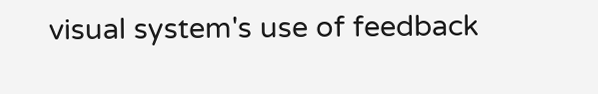visual system's use of feedback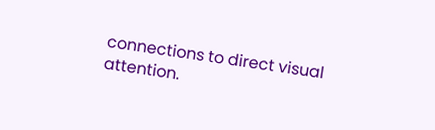connections to direct visual attention.